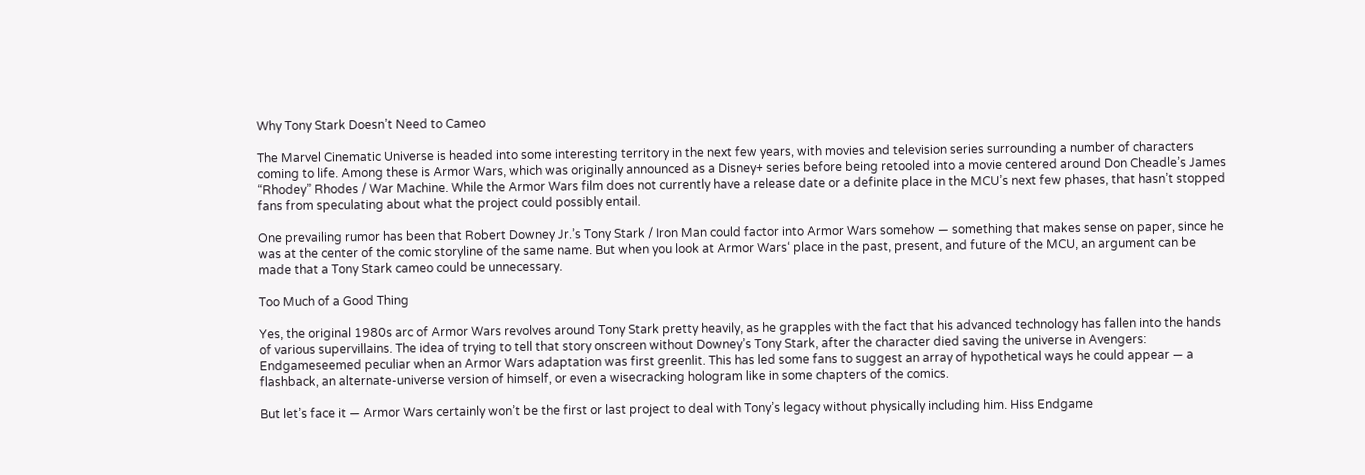Why Tony Stark Doesn’t Need to Cameo

The Marvel Cinematic Universe is headed into some interesting territory in the next few years, with movies and television series surrounding a number of characters coming to life. Among these is Armor Wars, which was originally announced as a Disney+ series before being retooled into a movie centered around Don Cheadle’s James “Rhodey” Rhodes / War Machine. While the Armor Wars film does not currently have a release date or a definite place in the MCU’s next few phases, that hasn’t stopped fans from speculating about what the project could possibly entail.

One prevailing rumor has been that Robert Downey Jr.’s Tony Stark / Iron Man could factor into Armor Wars somehow — something that makes sense on paper, since he was at the center of the comic storyline of the same name. But when you look at Armor Wars‘ place in the past, present, and future of the MCU, an argument can be made that a Tony Stark cameo could be unnecessary.

Too Much of a Good Thing

Yes, the original 1980s arc of Armor Wars revolves around Tony Stark pretty heavily, as he grapples with the fact that his advanced technology has fallen into the hands of various supervillains. The idea of trying to tell that story onscreen without Downey’s Tony Stark, after the character died saving the universe in Avengers: Endgameseemed peculiar when an Armor Wars adaptation was first greenlit. This has led some fans to suggest an array of hypothetical ways he could appear — a flashback, an alternate-universe version of himself, or even a wisecracking hologram like in some chapters of the comics.

But let’s face it — Armor Wars certainly won’t be the first or last project to deal with Tony’s legacy without physically including him. Hiss Endgame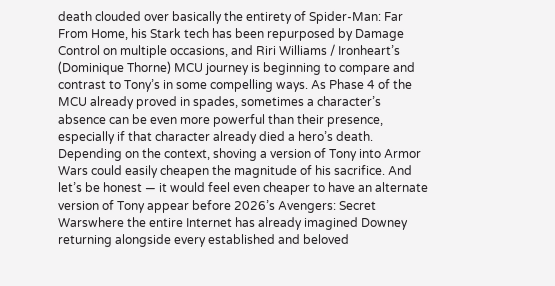death clouded over basically the entirety of Spider-Man: Far From Home, his Stark tech has been repurposed by Damage Control on multiple occasions, and Riri Williams / Ironheart’s (Dominique Thorne) MCU journey is beginning to compare and contrast to Tony’s in some compelling ways. As Phase 4 of the MCU already proved in spades, sometimes a character’s absence can be even more powerful than their presence, especially if that character already died a hero’s death. Depending on the context, shoving a version of Tony into Armor Wars could easily cheapen the magnitude of his sacrifice. And let’s be honest — it would feel even cheaper to have an alternate version of Tony appear before 2026’s Avengers: Secret Warswhere the entire Internet has already imagined Downey returning alongside every established and beloved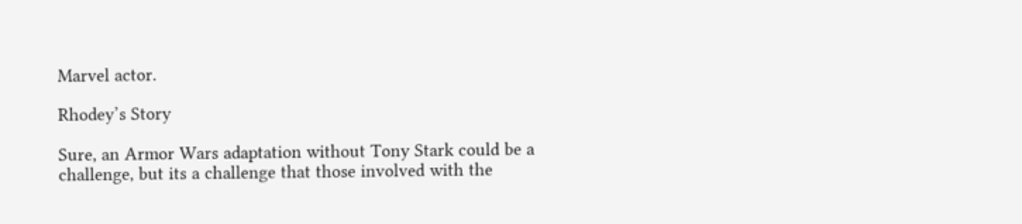Marvel actor.

Rhodey’s Story

Sure, an Armor Wars adaptation without Tony Stark could be a challenge, but its a challenge that those involved with the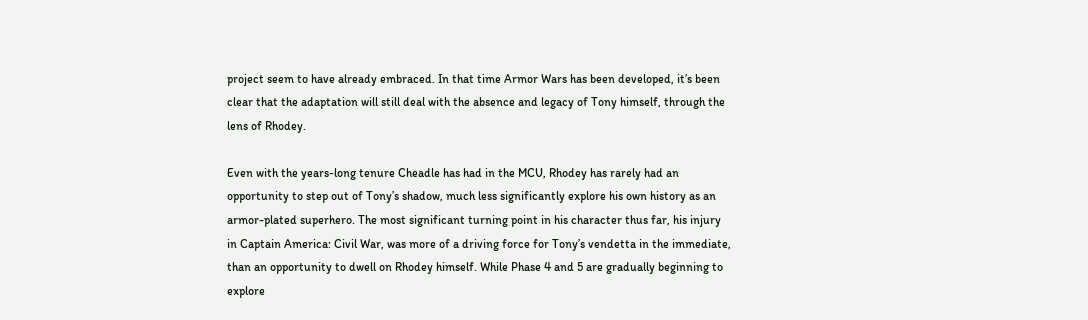project seem to have already embraced. In that time Armor Wars has been developed, it’s been clear that the adaptation will still deal with the absence and legacy of Tony himself, through the lens of Rhodey.

Even with the years-long tenure Cheadle has had in the MCU, Rhodey has rarely had an opportunity to step out of Tony’s shadow, much less significantly explore his own history as an armor-plated superhero. The most significant turning point in his character thus far, his injury in Captain America: Civil War, was more of a driving force for Tony’s vendetta in the immediate, than an opportunity to dwell on Rhodey himself. While Phase 4 and 5 are gradually beginning to explore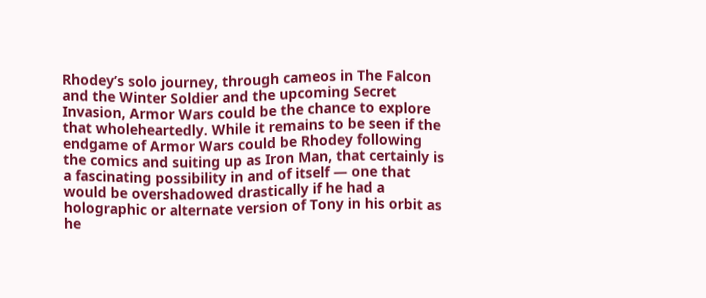Rhodey’s solo journey, through cameos in The Falcon and the Winter Soldier and the upcoming Secret Invasion, Armor Wars could be the chance to explore that wholeheartedly. While it remains to be seen if the endgame of Armor Wars could be Rhodey following the comics and suiting up as Iron Man, that certainly is a fascinating possibility in and of itself — one that would be overshadowed drastically if he had a holographic or alternate version of Tony in his orbit as he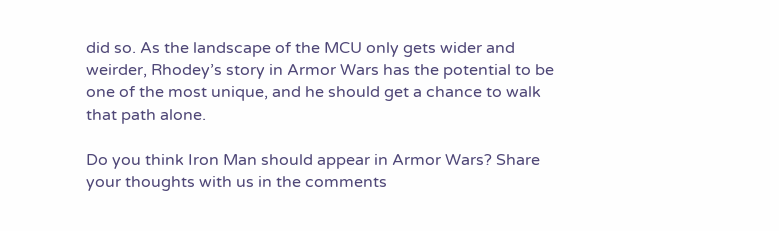did so. As the landscape of the MCU only gets wider and weirder, Rhodey’s story in Armor Wars has the potential to be one of the most unique, and he should get a chance to walk that path alone.

Do you think Iron Man should appear in Armor Wars? Share your thoughts with us in the comments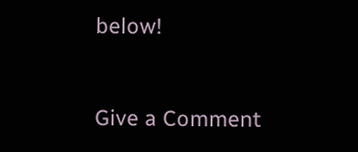below!


Give a Comment